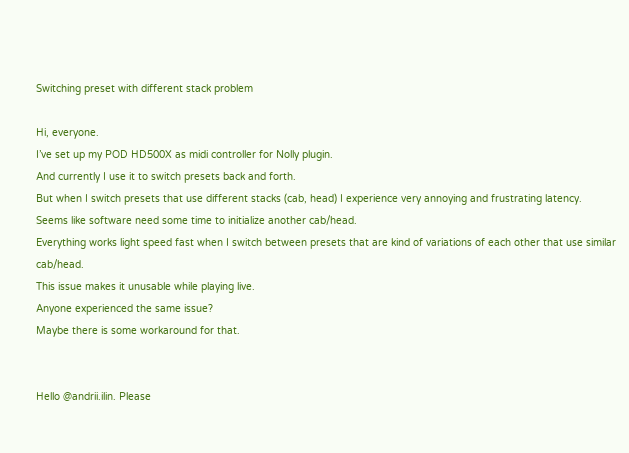Switching preset with different stack problem

Hi, everyone.
I’ve set up my POD HD500X as midi controller for Nolly plugin.
And currently I use it to switch presets back and forth.
But when I switch presets that use different stacks (cab, head) I experience very annoying and frustrating latency.
Seems like software need some time to initialize another cab/head.
Everything works light speed fast when I switch between presets that are kind of variations of each other that use similar cab/head.
This issue makes it unusable while playing live.
Anyone experienced the same issue?
Maybe there is some workaround for that.


Hello @andrii.ilin. Please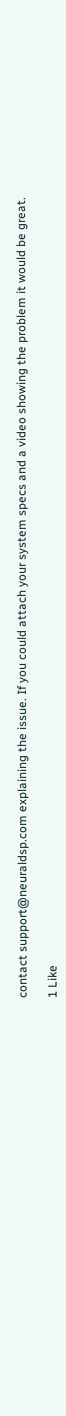contact support@neuraldsp.com explaining the issue. If you could attach your system specs and a video showing the problem it would be great.

1 Like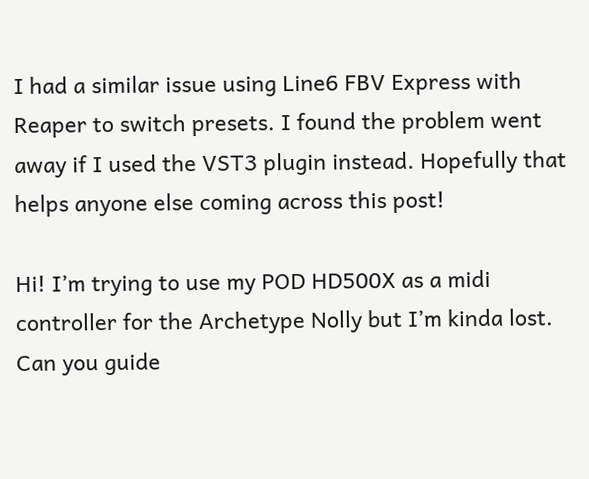I had a similar issue using Line6 FBV Express with Reaper to switch presets. I found the problem went away if I used the VST3 plugin instead. Hopefully that helps anyone else coming across this post!

Hi! I’m trying to use my POD HD500X as a midi controller for the Archetype Nolly but I’m kinda lost. Can you guide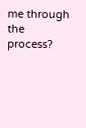me through the process?